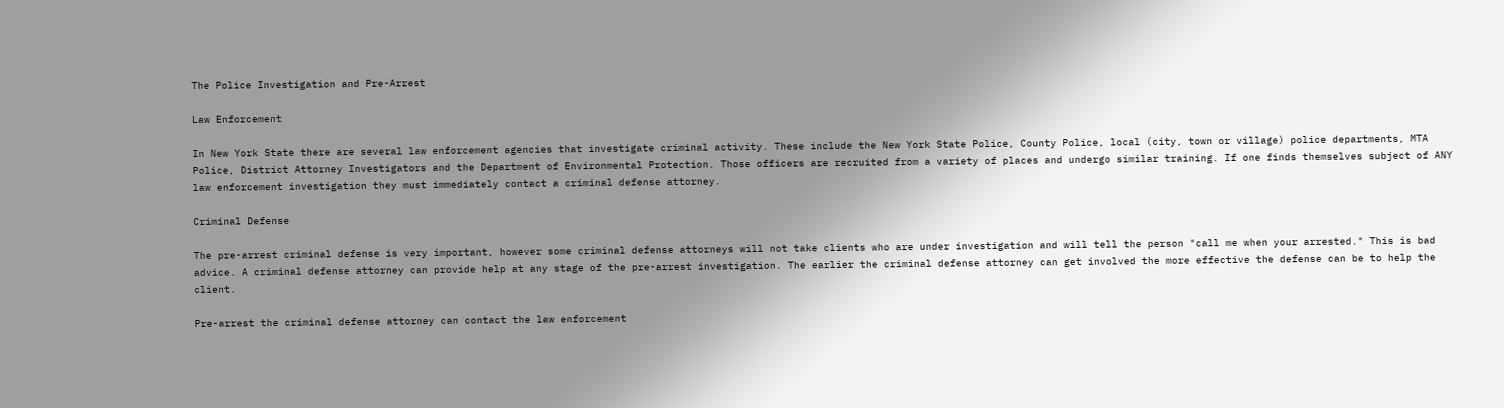The Police Investigation and Pre-Arrest

Law Enforcement

In New York State there are several law enforcement agencies that investigate criminal activity. These include the New York State Police, County Police, local (city, town or village) police departments, MTA Police, District Attorney Investigators and the Department of Environmental Protection. Those officers are recruited from a variety of places and undergo similar training. If one finds themselves subject of ANY law enforcement investigation they must immediately contact a criminal defense attorney.

Criminal Defense

The pre-arrest criminal defense is very important, however some criminal defense attorneys will not take clients who are under investigation and will tell the person "call me when your arrested." This is bad advice. A criminal defense attorney can provide help at any stage of the pre-arrest investigation. The earlier the criminal defense attorney can get involved the more effective the defense can be to help the client.

Pre-arrest the criminal defense attorney can contact the law enforcement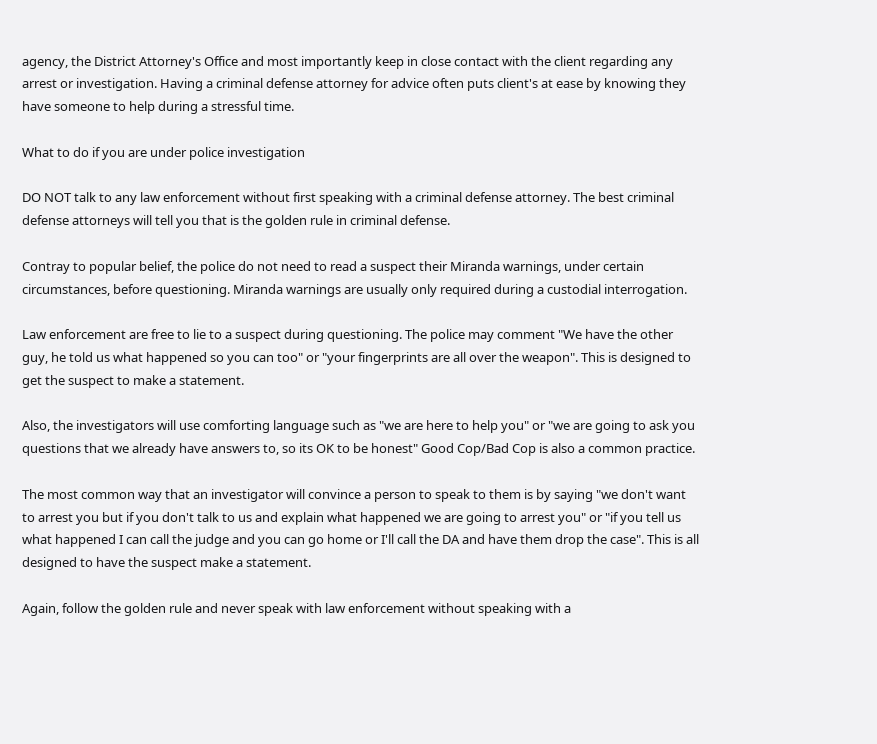agency, the District Attorney's Office and most importantly keep in close contact with the client regarding any arrest or investigation. Having a criminal defense attorney for advice often puts client's at ease by knowing they have someone to help during a stressful time.

What to do if you are under police investigation

DO NOT talk to any law enforcement without first speaking with a criminal defense attorney. The best criminal defense attorneys will tell you that is the golden rule in criminal defense.

Contray to popular belief, the police do not need to read a suspect their Miranda warnings, under certain circumstances, before questioning. Miranda warnings are usually only required during a custodial interrogation.

Law enforcement are free to lie to a suspect during questioning. The police may comment "We have the other guy, he told us what happened so you can too" or "your fingerprints are all over the weapon". This is designed to get the suspect to make a statement.

Also, the investigators will use comforting language such as "we are here to help you" or "we are going to ask you questions that we already have answers to, so its OK to be honest" Good Cop/Bad Cop is also a common practice.

The most common way that an investigator will convince a person to speak to them is by saying "we don't want to arrest you but if you don't talk to us and explain what happened we are going to arrest you" or "if you tell us what happened I can call the judge and you can go home or I'll call the DA and have them drop the case". This is all designed to have the suspect make a statement.

Again, follow the golden rule and never speak with law enforcement without speaking with a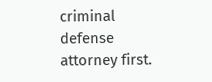criminal defense attorney first.